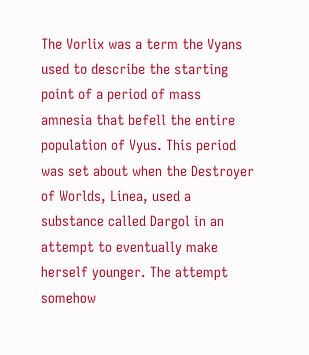The Vorlix was a term the Vyans used to describe the starting point of a period of mass amnesia that befell the entire population of Vyus. This period was set about when the Destroyer of Worlds, Linea, used a substance called Dargol in an attempt to eventually make herself younger. The attempt somehow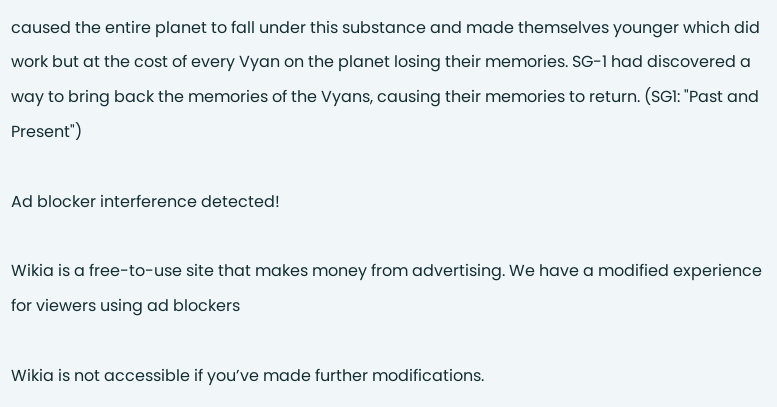caused the entire planet to fall under this substance and made themselves younger which did work but at the cost of every Vyan on the planet losing their memories. SG-1 had discovered a way to bring back the memories of the Vyans, causing their memories to return. (SG1: "Past and Present")

Ad blocker interference detected!

Wikia is a free-to-use site that makes money from advertising. We have a modified experience for viewers using ad blockers

Wikia is not accessible if you’ve made further modifications.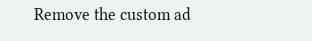Remove the custom ad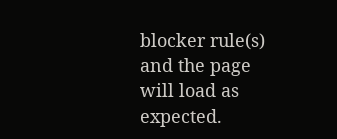blocker rule(s) and the page will load as expected.